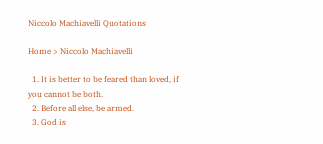Niccolo Machiavelli Quotations

Home > Niccolo Machiavelli

  1. It is better to be feared than loved, if you cannot be both.
  2. Before all else, be armed.
  3. God is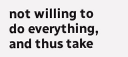not willing to do everything, and thus take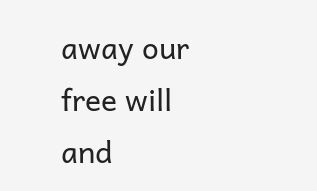away our free will and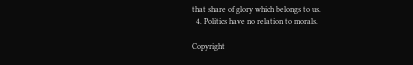that share of glory which belongs to us.
  4. Politics have no relation to morals.

Copyright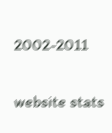2002-2011

website stats